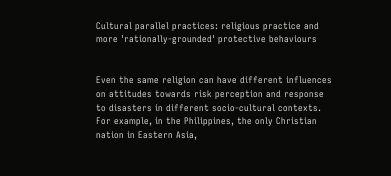Cultural parallel practices: religious practice and more 'rationally-grounded' protective behaviours


Even the same religion can have different influences on attitudes towards risk perception and response to disasters in different socio-cultural contexts. For example, in the Philippines, the only Christian nation in Eastern Asia,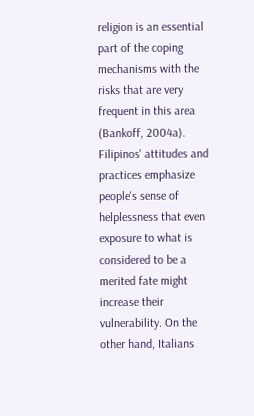religion is an essential part of the coping mechanisms with the risks that are very frequent in this area (Bankoff, 2004a). Filipinos' attitudes and practices emphasize people's sense of helplessness that even exposure to what is considered to be a merited fate might increase their vulnerability. On the other hand, Italians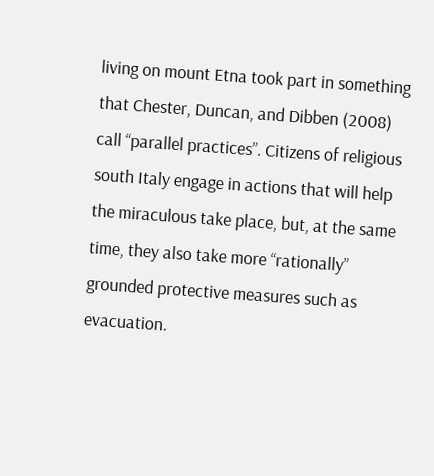living on mount Etna took part in something that Chester, Duncan, and Dibben (2008) call “parallel practices”. Citizens of religious south Italy engage in actions that will help the miraculous take place, but, at the same time, they also take more “rationally” grounded protective measures such as evacuation.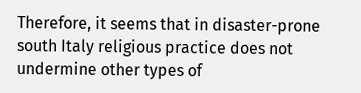Therefore, it seems that in disaster-prone south Italy religious practice does not undermine other types of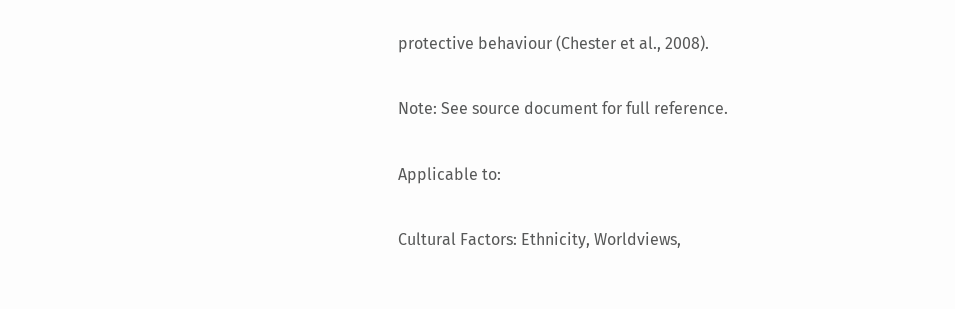protective behaviour (Chester et al., 2008).

Note: See source document for full reference.

Applicable to:

Cultural Factors: Ethnicity, Worldviews,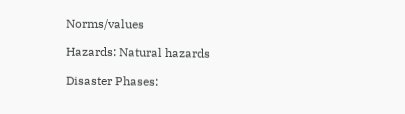Norms/values

Hazards: Natural hazards

Disaster Phases: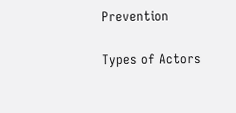Prevention

Types of Actors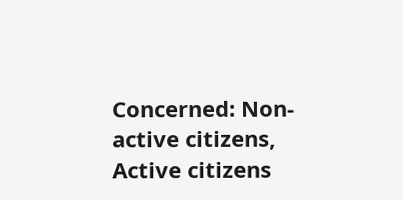Concerned: Non-active citizens, Active citizens